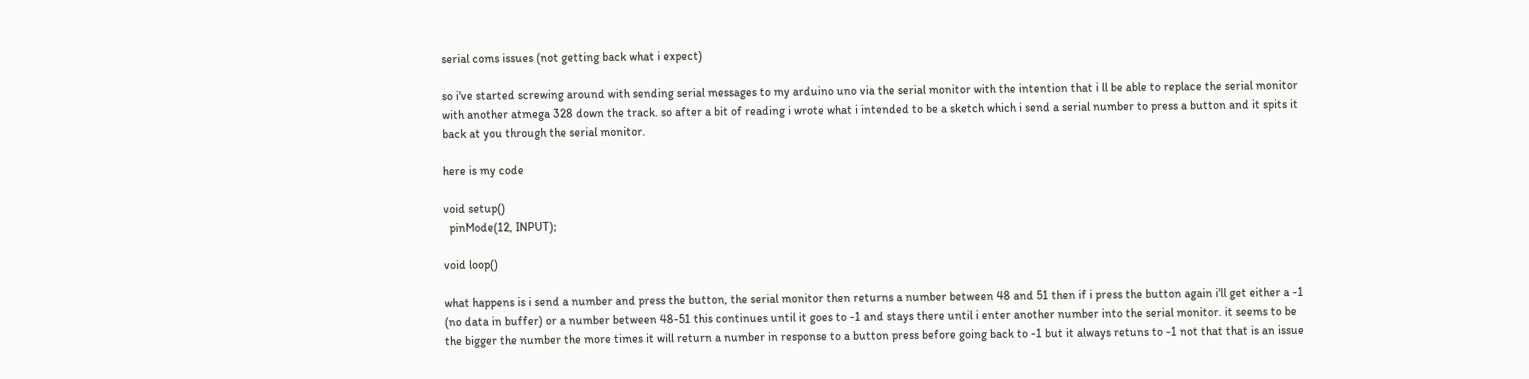serial coms issues (not getting back what i expect)

so i've started screwing around with sending serial messages to my arduino uno via the serial monitor with the intention that i ll be able to replace the serial monitor with another atmega 328 down the track. so after a bit of reading i wrote what i intended to be a sketch which i send a serial number to press a button and it spits it back at you through the serial monitor.

here is my code

void setup()
  pinMode(12, INPUT);

void loop()

what happens is i send a number and press the button, the serial monitor then returns a number between 48 and 51 then if i press the button again i'll get either a -1 (no data in buffer) or a number between 48-51 this continues until it goes to -1 and stays there until i enter another number into the serial monitor. it seems to be the bigger the number the more times it will return a number in response to a button press before going back to -1 but it always retuns to -1 not that that is an issue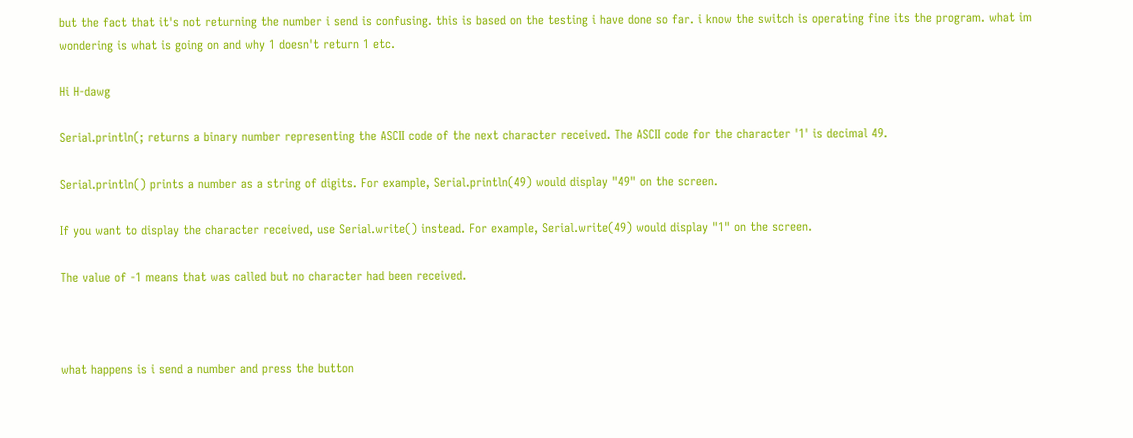but the fact that it's not returning the number i send is confusing. this is based on the testing i have done so far. i know the switch is operating fine its the program. what im wondering is what is going on and why 1 doesn't return 1 etc.

Hi H-dawg

Serial.println(; returns a binary number representing the ASCII code of the next character received. The ASCII code for the character '1' is decimal 49.

Serial.println() prints a number as a string of digits. For example, Serial.println(49) would display "49" on the screen.

If you want to display the character received, use Serial.write() instead. For example, Serial.write(49) would display "1" on the screen.

The value of -1 means that was called but no character had been received.



what happens is i send a number and press the button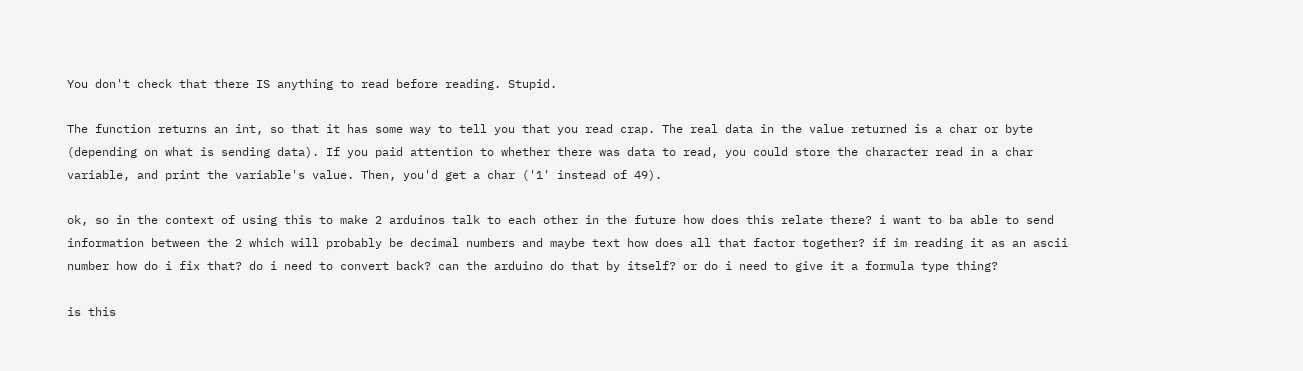You don't check that there IS anything to read before reading. Stupid.

The function returns an int, so that it has some way to tell you that you read crap. The real data in the value returned is a char or byte (depending on what is sending data). If you paid attention to whether there was data to read, you could store the character read in a char variable, and print the variable's value. Then, you'd get a char ('1' instead of 49).

ok, so in the context of using this to make 2 arduinos talk to each other in the future how does this relate there? i want to ba able to send information between the 2 which will probably be decimal numbers and maybe text how does all that factor together? if im reading it as an ascii number how do i fix that? do i need to convert back? can the arduino do that by itself? or do i need to give it a formula type thing?

is this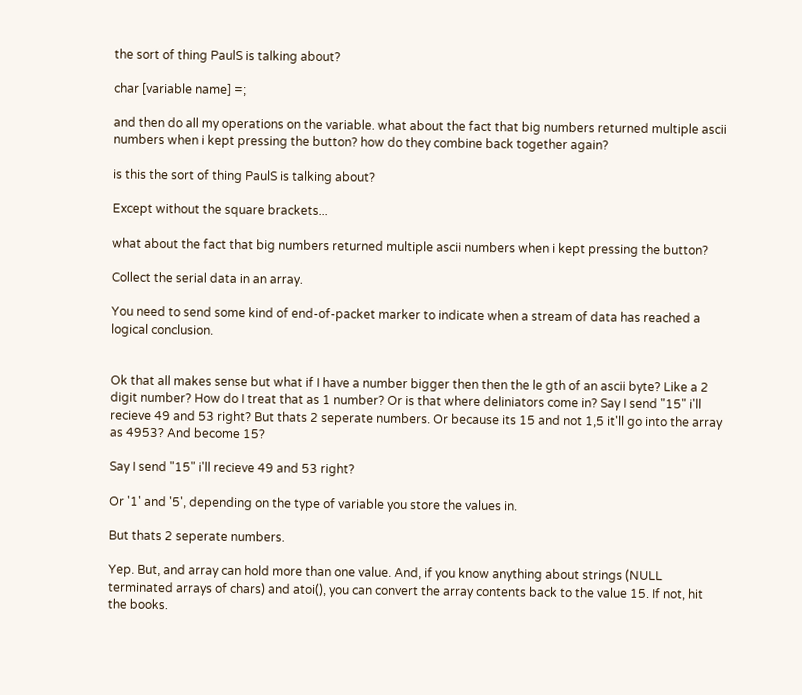the sort of thing PaulS is talking about?

char [variable name] =;

and then do all my operations on the variable. what about the fact that big numbers returned multiple ascii numbers when i kept pressing the button? how do they combine back together again?

is this the sort of thing PaulS is talking about?

Except without the square brackets...

what about the fact that big numbers returned multiple ascii numbers when i kept pressing the button?

Collect the serial data in an array.

You need to send some kind of end-of-packet marker to indicate when a stream of data has reached a logical conclusion.


Ok that all makes sense but what if I have a number bigger then then the le gth of an ascii byte? Like a 2 digit number? How do I treat that as 1 number? Or is that where deliniators come in? Say I send "15" i'll recieve 49 and 53 right? But thats 2 seperate numbers. Or because its 15 and not 1,5 it'll go into the array as 4953? And become 15?

Say I send "15" i'll recieve 49 and 53 right?

Or '1' and '5', depending on the type of variable you store the values in.

But thats 2 seperate numbers.

Yep. But, and array can hold more than one value. And, if you know anything about strings (NULL terminated arrays of chars) and atoi(), you can convert the array contents back to the value 15. If not, hit the books.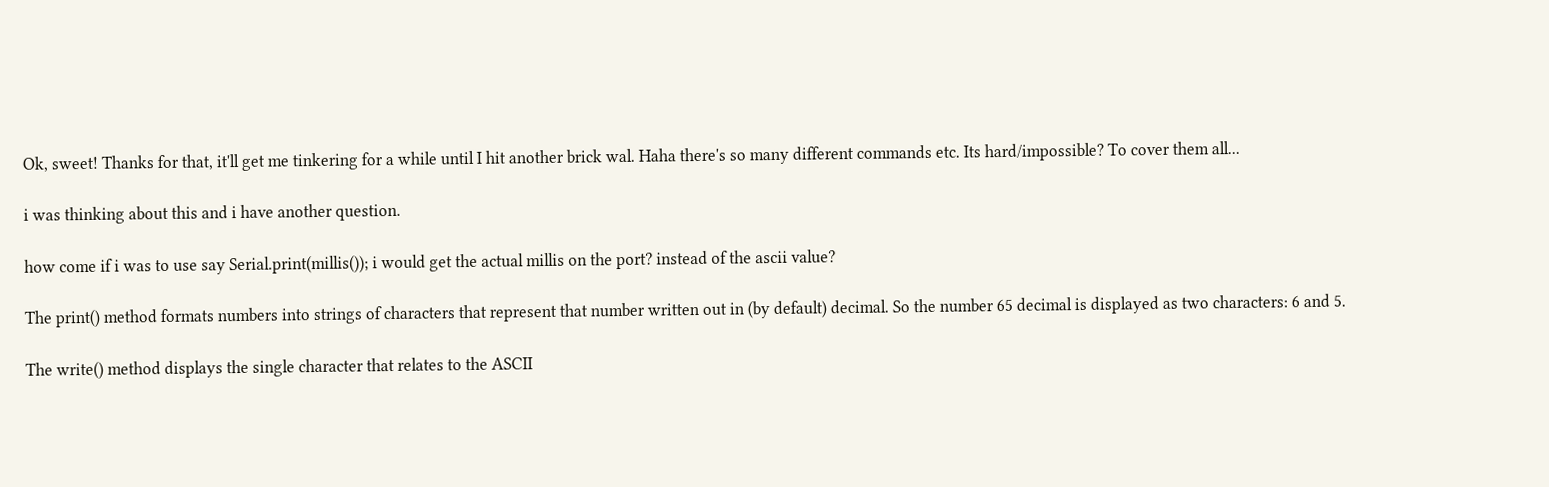Ok, sweet! Thanks for that, it'll get me tinkering for a while until I hit another brick wal. Haha there's so many different commands etc. Its hard/impossible? To cover them all...

i was thinking about this and i have another question.

how come if i was to use say Serial.print(millis()); i would get the actual millis on the port? instead of the ascii value?

The print() method formats numbers into strings of characters that represent that number written out in (by default) decimal. So the number 65 decimal is displayed as two characters: 6 and 5.

The write() method displays the single character that relates to the ASCII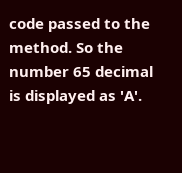code passed to the method. So the number 65 decimal is displayed as 'A'.